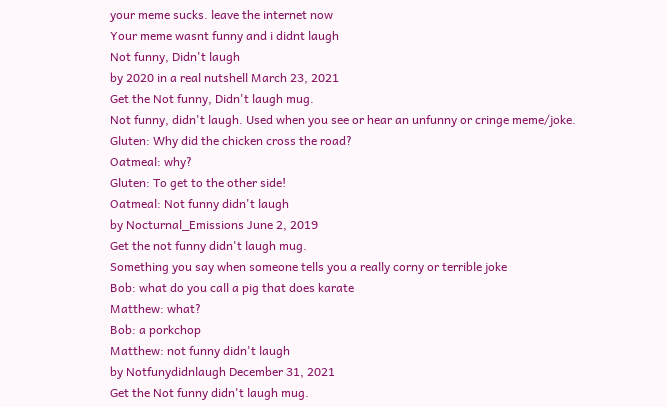your meme sucks. leave the internet now
Your meme wasnt funny and i didnt laugh
Not funny, Didn't laugh
by 2020 in a real nutshell March 23, 2021
Get the Not funny, Didn't laugh mug.
Not funny, didn't laugh. Used when you see or hear an unfunny or cringe meme/joke.
Gluten: Why did the chicken cross the road?
Oatmeal: why?
Gluten: To get to the other side!
Oatmeal: Not funny didn't laugh
by Nocturnal_Emissions June 2, 2019
Get the not funny didn't laugh mug.
Something you say when someone tells you a really corny or terrible joke
Bob: what do you call a pig that does karate
Matthew: what?
Bob: a porkchop
Matthew: not funny didn't laugh
by Notfunydidnlaugh December 31, 2021
Get the Not funny didn't laugh mug.